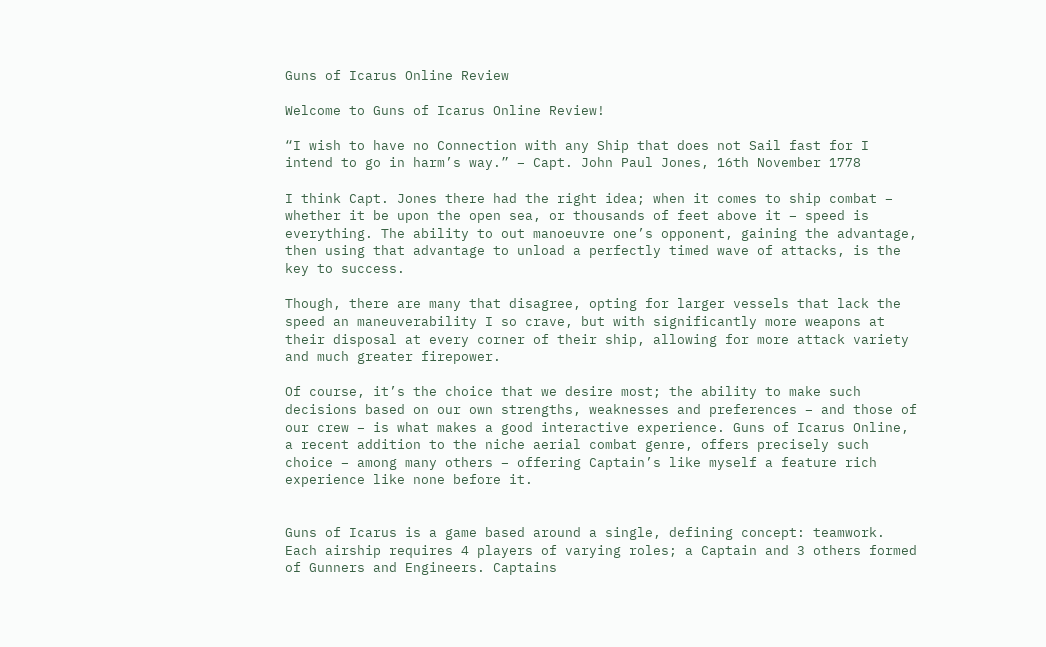Guns of Icarus Online Review

Welcome to Guns of Icarus Online Review!

“I wish to have no Connection with any Ship that does not Sail fast for I intend to go in harm’s way.” – Capt. John Paul Jones, 16th November 1778

I think Capt. Jones there had the right idea; when it comes to ship combat – whether it be upon the open sea, or thousands of feet above it – speed is everything. The ability to out manoeuvre one’s opponent, gaining the advantage, then using that advantage to unload a perfectly timed wave of attacks, is the key to success.

Though, there are many that disagree, opting for larger vessels that lack the speed an maneuverability I so crave, but with significantly more weapons at their disposal at every corner of their ship, allowing for more attack variety and much greater firepower.

Of course, it’s the choice that we desire most; the ability to make such decisions based on our own strengths, weaknesses and preferences – and those of our crew – is what makes a good interactive experience. Guns of Icarus Online, a recent addition to the niche aerial combat genre, offers precisely such choice – among many others – offering Captain’s like myself a feature rich experience like none before it.


Guns of Icarus is a game based around a single, defining concept: teamwork. Each airship requires 4 players of varying roles; a Captain and 3 others formed of Gunners and Engineers. Captains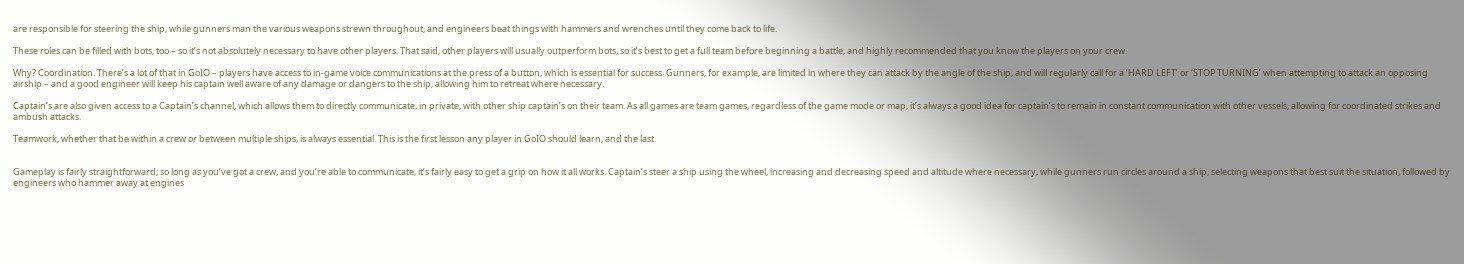are responsible for steering the ship, while gunners man the various weapons strewn throughout, and engineers beat things with hammers and wrenches until they come back to life.

These roles can be filled with bots, too – so it’s not absolutely necessary to have other players. That said, other players will usually outperform bots, so it’s best to get a full team before beginning a battle, and highly recommended that you know the players on your crew.

Why? Coordination. There’s a lot of that in GoIO – players have access to in-game voice communications at the press of a button, which is essential for success. Gunners, for example, are limited in where they can attack by the angle of the ship, and will regularly call for a ‘HARD LEFT’ or ‘STOP TURNING’ when attempting to attack an opposing airship – and a good engineer will keep his captain well aware of any damage or dangers to the ship, allowing him to retreat where necessary.

Captain’s are also given access to a Captain’s channel, which allows them to directly communicate, in private, with other ship captain’s on their team. As all games are team games, regardless of the game mode or map, it’s always a good idea for captain’s to remain in constant communication with other vessels, allowing for coordinated strikes and ambush attacks.

Teamwork, whether that be within a crew or between multiple ships, is always essential. This is the first lesson any player in GoIO should learn, and the last.


Gameplay is fairly straightforward; so long as you’ve got a crew, and you’re able to communicate, it’s fairly easy to get a grip on how it all works. Captain’s steer a ship using the wheel, increasing and decreasing speed and altitude where necessary, while gunners run circles around a ship, selecting weapons that best suit the situation, followed by engineers who hammer away at engines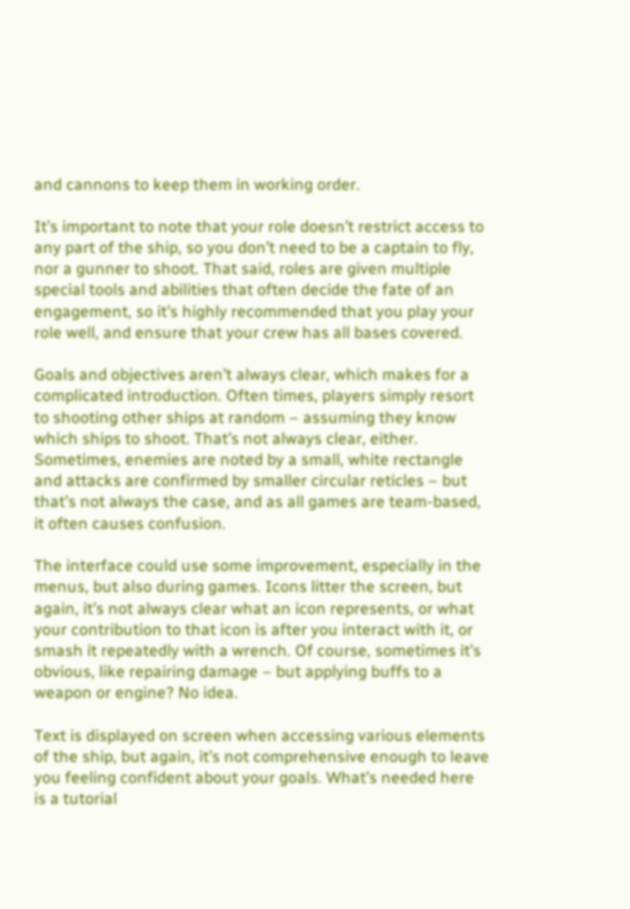and cannons to keep them in working order.

It’s important to note that your role doesn’t restrict access to any part of the ship, so you don’t need to be a captain to fly, nor a gunner to shoot. That said, roles are given multiple special tools and abilities that often decide the fate of an engagement, so it’s highly recommended that you play your role well, and ensure that your crew has all bases covered.

Goals and objectives aren’t always clear, which makes for a complicated introduction. Often times, players simply resort to shooting other ships at random – assuming they know which ships to shoot. That’s not always clear, either. Sometimes, enemies are noted by a small, white rectangle and attacks are confirmed by smaller circular reticles – but that’s not always the case, and as all games are team-based, it often causes confusion.

The interface could use some improvement, especially in the menus, but also during games. Icons litter the screen, but again, it’s not always clear what an icon represents, or what your contribution to that icon is after you interact with it, or smash it repeatedly with a wrench. Of course, sometimes it’s obvious, like repairing damage – but applying buffs to a weapon or engine? No idea.

Text is displayed on screen when accessing various elements of the ship, but again, it’s not comprehensive enough to leave you feeling confident about your goals. What’s needed here is a tutorial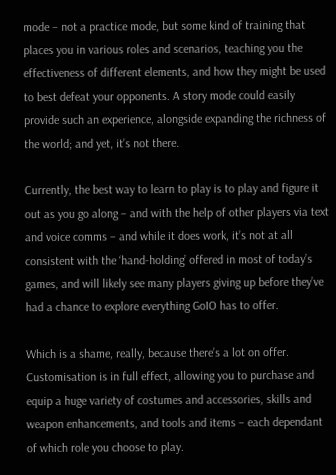mode – not a practice mode, but some kind of training that places you in various roles and scenarios, teaching you the effectiveness of different elements, and how they might be used to best defeat your opponents. A story mode could easily provide such an experience, alongside expanding the richness of the world; and yet, it’s not there.

Currently, the best way to learn to play is to play and figure it out as you go along – and with the help of other players via text and voice comms – and while it does work, it’s not at all consistent with the ‘hand-holding’ offered in most of today’s games, and will likely see many players giving up before they’ve had a chance to explore everything GoIO has to offer.

Which is a shame, really, because there’s a lot on offer. Customisation is in full effect, allowing you to purchase and equip a huge variety of costumes and accessories, skills and weapon enhancements, and tools and items – each dependant of which role you choose to play.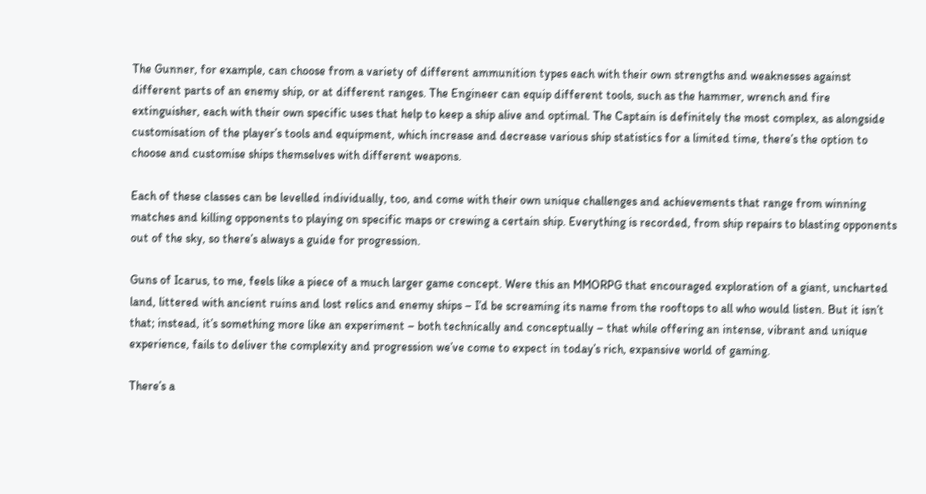The Gunner, for example, can choose from a variety of different ammunition types each with their own strengths and weaknesses against different parts of an enemy ship, or at different ranges. The Engineer can equip different tools, such as the hammer, wrench and fire extinguisher, each with their own specific uses that help to keep a ship alive and optimal. The Captain is definitely the most complex, as alongside customisation of the player’s tools and equipment, which increase and decrease various ship statistics for a limited time, there’s the option to choose and customise ships themselves with different weapons.

Each of these classes can be levelled individually, too, and come with their own unique challenges and achievements that range from winning matches and killing opponents to playing on specific maps or crewing a certain ship. Everything is recorded, from ship repairs to blasting opponents out of the sky, so there’s always a guide for progression.

Guns of Icarus, to me, feels like a piece of a much larger game concept. Were this an MMORPG that encouraged exploration of a giant, uncharted land, littered with ancient ruins and lost relics and enemy ships – I’d be screaming its name from the rooftops to all who would listen. But it isn’t that; instead, it’s something more like an experiment – both technically and conceptually – that while offering an intense, vibrant and unique experience, fails to deliver the complexity and progression we’ve come to expect in today’s rich, expansive world of gaming.

There’s a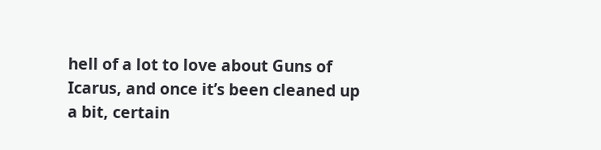hell of a lot to love about Guns of Icarus, and once it’s been cleaned up a bit, certain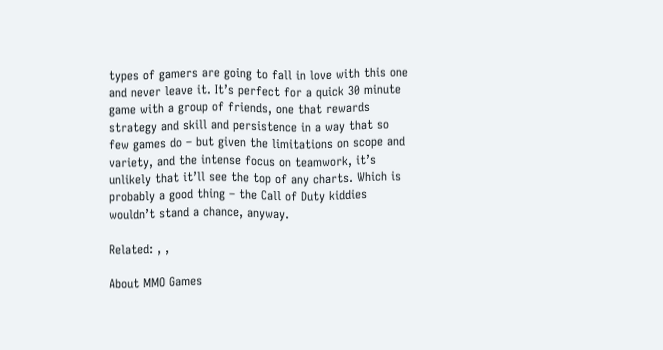types of gamers are going to fall in love with this one and never leave it. It’s perfect for a quick 30 minute game with a group of friends, one that rewards strategy and skill and persistence in a way that so few games do – but given the limitations on scope and variety, and the intense focus on teamwork, it’s unlikely that it’ll see the top of any charts. Which is probably a good thing – the Call of Duty kiddies wouldn’t stand a chance, anyway.

Related: , ,

About MMO Games